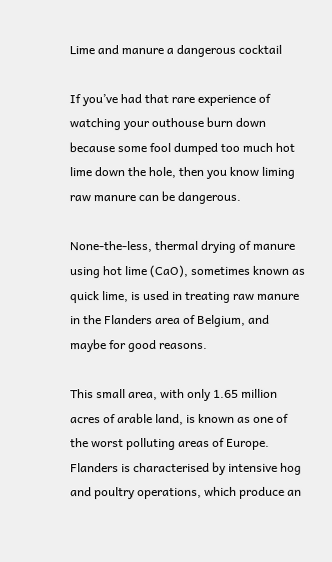Lime and manure a dangerous cocktail

If you’ve had that rare experience of watching your outhouse burn down because some fool dumped too much hot lime down the hole, then you know liming raw manure can be dangerous.

None-the-less, thermal drying of manure using hot lime (CaO), sometimes known as quick lime, is used in treating raw manure in the Flanders area of Belgium, and maybe for good reasons.

This small area, with only 1.65 million acres of arable land, is known as one of the worst polluting areas of Europe. Flanders is characterised by intensive hog and poultry operations, which produce an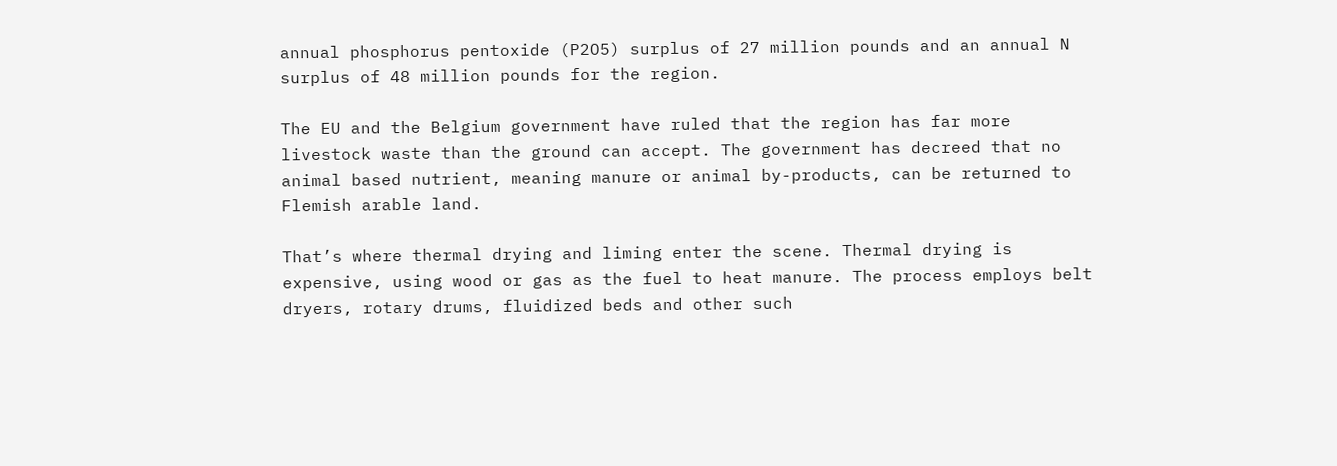annual phosphorus pentoxide (P2O5) surplus of 27 million pounds and an annual N surplus of 48 million pounds for the region.

The EU and the Belgium government have ruled that the region has far more livestock waste than the ground can accept. The government has decreed that no animal based nutrient, meaning manure or animal by-products, can be returned to Flemish arable land.

That’s where thermal drying and liming enter the scene. Thermal drying is expensive, using wood or gas as the fuel to heat manure. The process employs belt dryers, rotary drums, fluidized beds and other such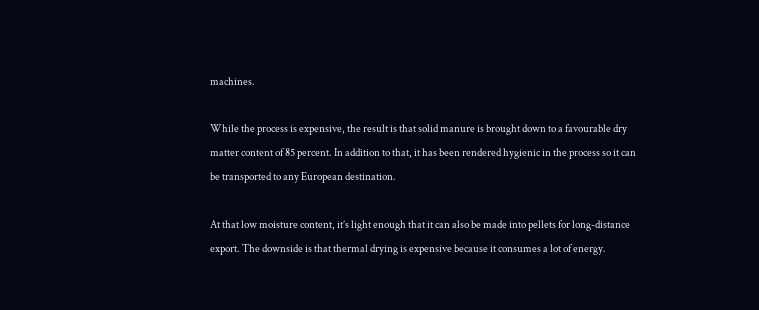machines.

While the process is expensive, the result is that solid manure is brought down to a favourable dry matter content of 85 percent. In addition to that, it has been rendered hygienic in the process so it can be transported to any European destination.

At that low moisture content, it’s light enough that it can also be made into pellets for long-distance export. The downside is that thermal drying is expensive because it consumes a lot of energy.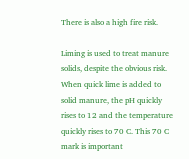There is also a high fire risk.

Liming is used to treat manure solids, despite the obvious risk. When quick lime is added to solid manure, the pH quickly rises to 12 and the temperature quickly rises to 70 C. This 70 C mark is important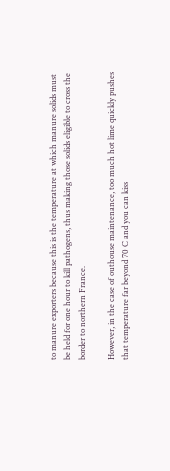to manure exporters because this is the temperature at which manure solids must be held for one hour to kill pathogens, thus making those solids eligible to cross the border to northern France.

However, in the case of outhouse maintenance, too much hot lime quickly pushes that temperature far beyond 70 C and you can kiss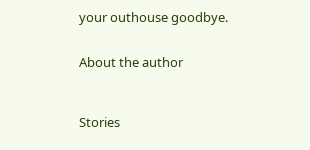your outhouse goodbye.


About the author



Stories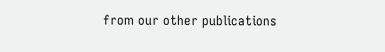from our other publications